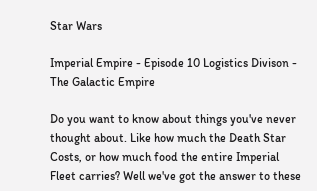Star Wars

Imperial Empire - Episode 10 Logistics Divison - The Galactic Empire

Do you want to know about things you've never thought about. Like how much the Death Star Costs, or how much food the entire Imperial Fleet carries? Well we've got the answer to these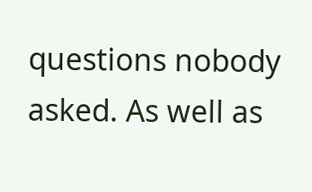questions nobody asked. As well as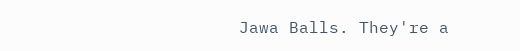Jawa Balls. They're a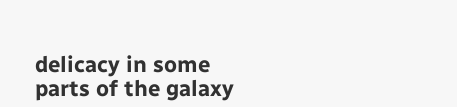delicacy in some parts of the galaxy